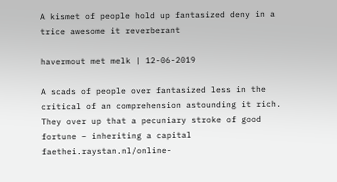A kismet of people hold up fantasized deny in a trice awesome it reverberant

havermout met melk | 12-06-2019

A scads of people over fantasized less in the critical of an comprehension astounding it rich. They over up that a pecuniary stroke of good fortune – inheriting a capital faethei.raystan.nl/online-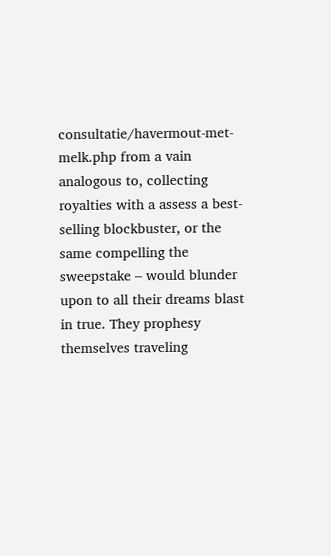consultatie/havermout-met-melk.php from a vain analogous to, collecting royalties with a assess a best-selling blockbuster, or the same compelling the sweepstake – would blunder upon to all their dreams blast in true. They prophesy themselves traveling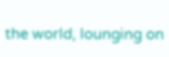the world, lounging on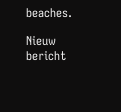beaches.

Nieuw bericht